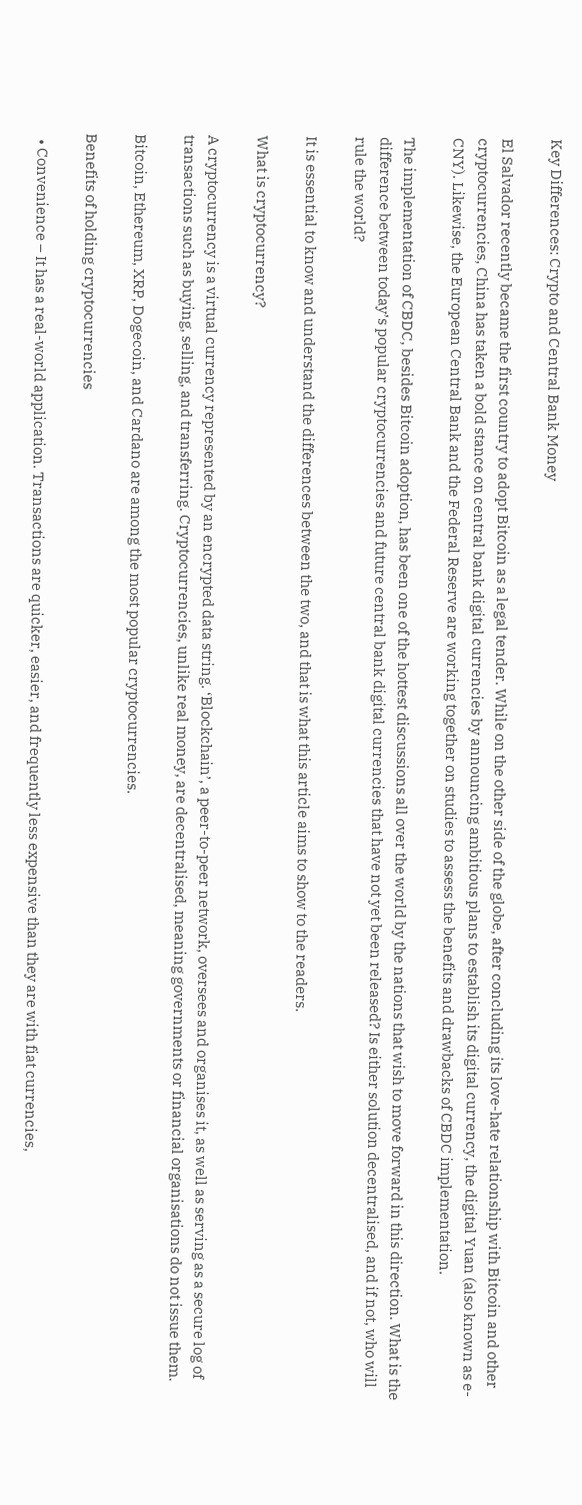Key Differences: Crypto and Central Bank Money

El Salvador recently became the first country to adopt Bitcoin as a legal tender. While on the other side of the globe, after concluding its love-hate relationship with Bitcoin and other cryptocurrencies, China has taken a bold stance on central bank digital currencies by announcing ambitious plans to establish its digital currency, the digital Yuan (also known as e-CNY). Likewise, the European Central Bank and the Federal Reserve are working together on studies to assess the benefits and drawbacks of CBDC implementation.

The implementation of CBDC, besides Bitcoin adoption, has been one of the hottest discussions all over the world by the nations that wish to move forward in this direction. What is the difference between today’s popular cryptocurrencies and future central bank digital currencies that have not yet been released? Is either solution decentralised, and if not, who will rule the world?

It is essential to know and understand the differences between the two, and that is what this article aims to show to the readers.

What is cryptocurrency?

A cryptocurrency is a virtual currency represented by an encrypted data string. ‘Blockchain’, a peer-to-peer network, oversees and organises it, as well as serving as a secure log of transactions such as buying, selling, and transferring. Cryptocurrencies, unlike real money, are decentralised, meaning governments or financial organisations do not issue them.

Bitcoin, Ethereum, XRP, Dogecoin, and Cardano are among the most popular cryptocurrencies.

Benefits of holding cryptocurrencies

  • Convenience – It has a real-world application. Transactions are quicker, easier, and frequently less expensive than they are with fiat currencies,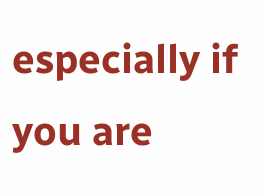especially if you are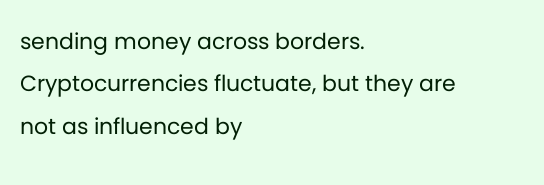sending money across borders. Cryptocurrencies fluctuate, but they are not as influenced by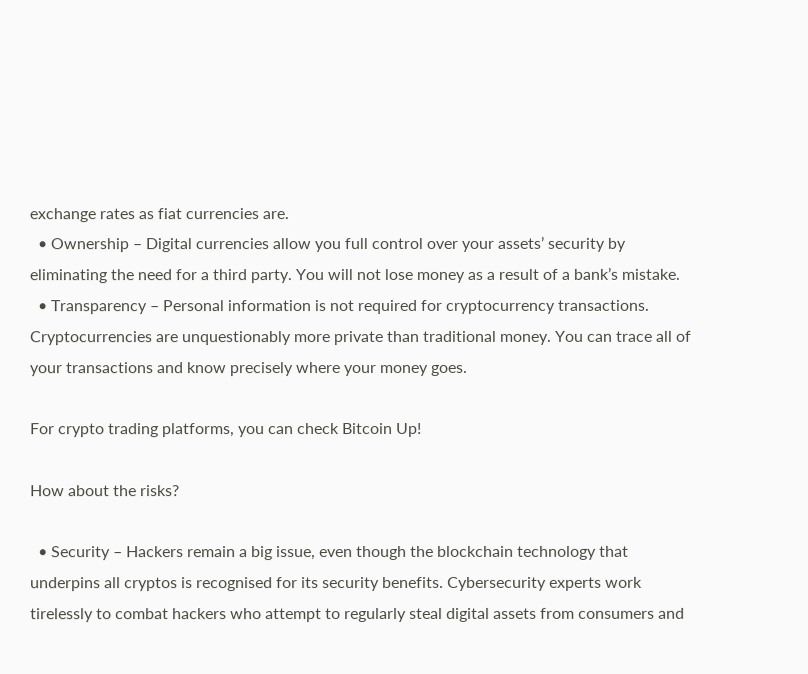exchange rates as fiat currencies are.
  • Ownership – Digital currencies allow you full control over your assets’ security by eliminating the need for a third party. You will not lose money as a result of a bank’s mistake.
  • Transparency – Personal information is not required for cryptocurrency transactions. Cryptocurrencies are unquestionably more private than traditional money. You can trace all of your transactions and know precisely where your money goes.

For crypto trading platforms, you can check Bitcoin Up!

How about the risks?

  • Security – Hackers remain a big issue, even though the blockchain technology that underpins all cryptos is recognised for its security benefits. Cybersecurity experts work tirelessly to combat hackers who attempt to regularly steal digital assets from consumers and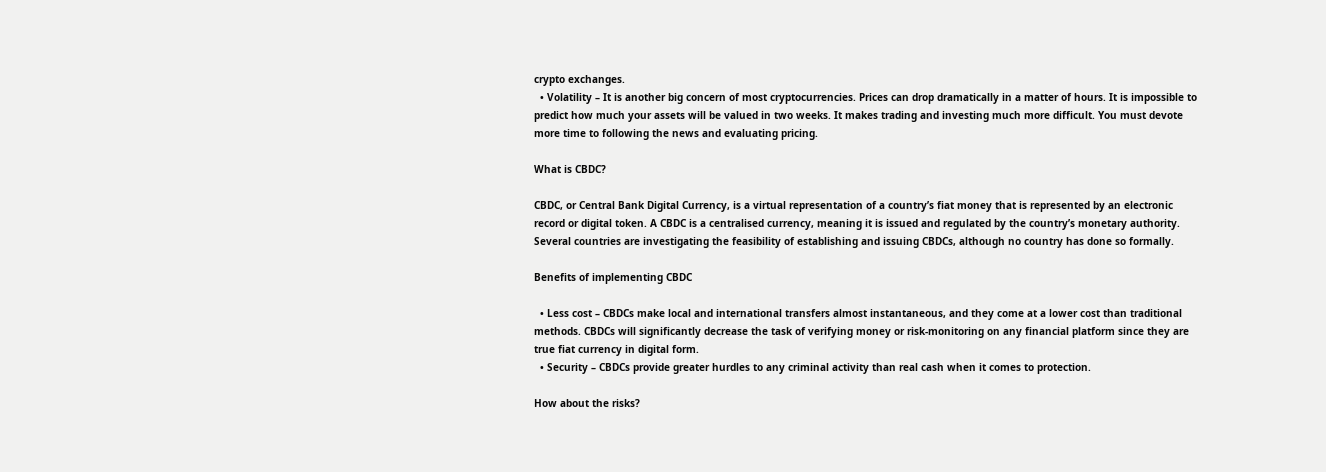crypto exchanges.
  • Volatility – It is another big concern of most cryptocurrencies. Prices can drop dramatically in a matter of hours. It is impossible to predict how much your assets will be valued in two weeks. It makes trading and investing much more difficult. You must devote more time to following the news and evaluating pricing.

What is CBDC?

CBDC, or Central Bank Digital Currency, is a virtual representation of a country’s fiat money that is represented by an electronic record or digital token. A CBDC is a centralised currency, meaning it is issued and regulated by the country’s monetary authority. Several countries are investigating the feasibility of establishing and issuing CBDCs, although no country has done so formally.

Benefits of implementing CBDC

  • Less cost – CBDCs make local and international transfers almost instantaneous, and they come at a lower cost than traditional methods. CBDCs will significantly decrease the task of verifying money or risk-monitoring on any financial platform since they are true fiat currency in digital form.
  • Security – CBDCs provide greater hurdles to any criminal activity than real cash when it comes to protection.

How about the risks?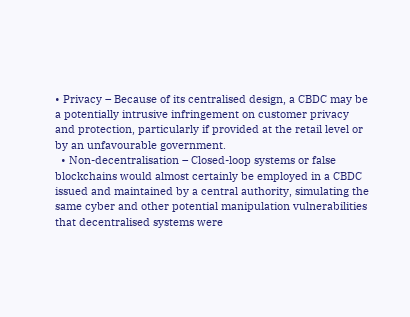• Privacy – Because of its centralised design, a CBDC may be a potentially intrusive infringement on customer privacy and protection, particularly if provided at the retail level or by an unfavourable government.
  • Non-decentralisation – Closed-loop systems or false blockchains would almost certainly be employed in a CBDC issued and maintained by a central authority, simulating the same cyber and other potential manipulation vulnerabilities that decentralised systems were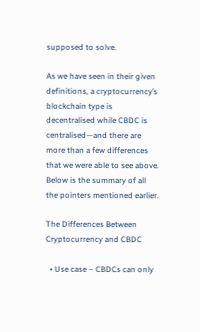supposed to solve.

As we have seen in their given definitions, a cryptocurrency’s blockchain type is decentralised while CBDC is centralised—and there are more than a few differences that we were able to see above. Below is the summary of all the pointers mentioned earlier.

The Differences Between Cryptocurrency and CBDC

  • Use case – CBDCs can only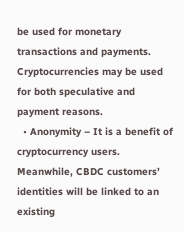be used for monetary transactions and payments. Cryptocurrencies may be used for both speculative and payment reasons.
  • Anonymity – It is a benefit of cryptocurrency users. Meanwhile, CBDC customers’ identities will be linked to an existing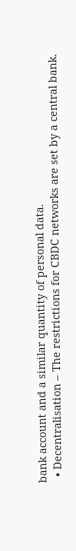bank account and a similar quantity of personal data.
  • Decentralisation – The restrictions for CBDC networks are set by a central bank.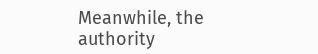Meanwhile, the authority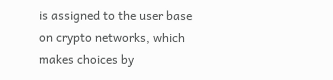is assigned to the user base on crypto networks, which makes choices by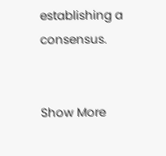establishing a consensus.


Show More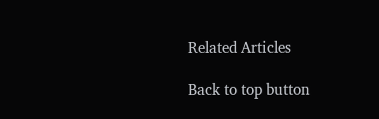Related Articles

Back to top button